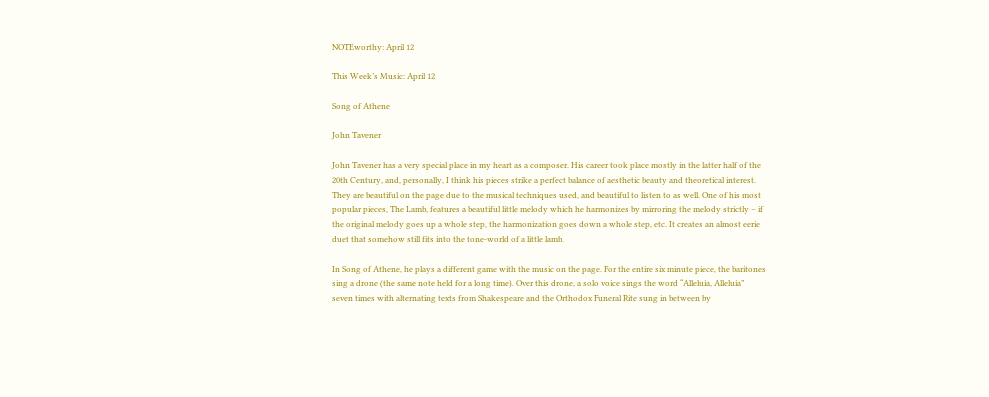NOTEworthy: April 12

This Week’s Music: April 12

Song of Athene

John Tavener

John Tavener has a very special place in my heart as a composer. His career took place mostly in the latter half of the 20th Century, and, personally, I think his pieces strike a perfect balance of aesthetic beauty and theoretical interest. They are beautiful on the page due to the musical techniques used, and beautiful to listen to as well. One of his most popular pieces, The Lamb, features a beautiful little melody which he harmonizes by mirroring the melody strictly – if the original melody goes up a whole step, the harmonization goes down a whole step, etc. It creates an almost eerie duet that somehow still fits into the tone-world of a little lamb.

In Song of Athene, he plays a different game with the music on the page. For the entire six minute piece, the baritones sing a drone (the same note held for a long time). Over this drone, a solo voice sings the word “Alleluia, Alleluia” seven times with alternating texts from Shakespeare and the Orthodox Funeral Rite sung in between by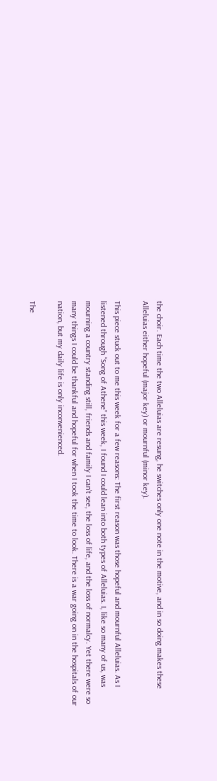the choir. Each time the two Alleluias are resung, he switches only one note in the motive, and in so doing makes these Alleluias either hopeful (major key) or mournful (minor key).

This piece stuck out to me this week for a few reasons: The first reason was those hopeful and mournful Alleluias. As I listened through “Song of Athene” this week, I found I could lean into both types of Alleluias. I, like so many of us, was mourning a country standing still, friends and family I can’t see, the loss of life, and the loss of normalcy. Yet there were so many things I could be thankful and hopeful for when I took the time to look. There is a war going on in the hospitals of our nation, but my daily life is only inconvenienced.

The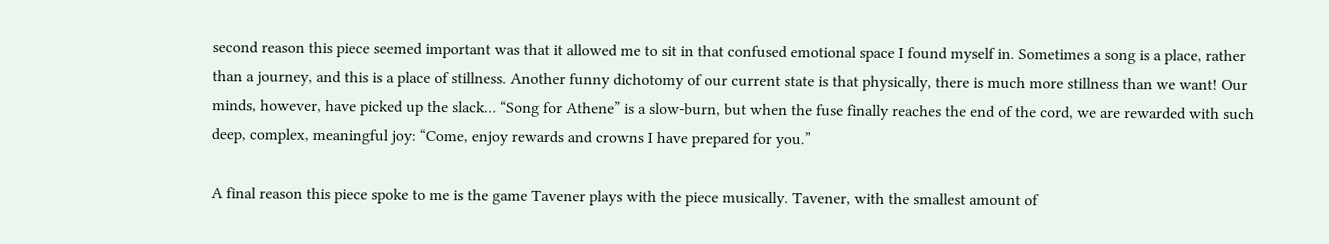second reason this piece seemed important was that it allowed me to sit in that confused emotional space I found myself in. Sometimes a song is a place, rather than a journey, and this is a place of stillness. Another funny dichotomy of our current state is that physically, there is much more stillness than we want! Our minds, however, have picked up the slack… “Song for Athene” is a slow-burn, but when the fuse finally reaches the end of the cord, we are rewarded with such deep, complex, meaningful joy: “Come, enjoy rewards and crowns I have prepared for you.”

A final reason this piece spoke to me is the game Tavener plays with the piece musically. Tavener, with the smallest amount of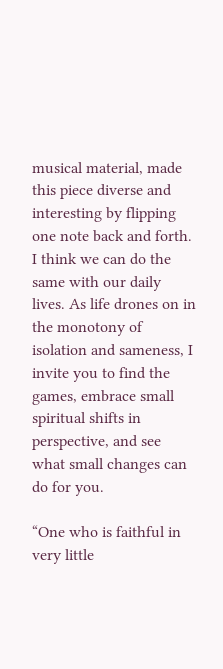musical material, made this piece diverse and interesting by flipping one note back and forth. I think we can do the same with our daily lives. As life drones on in the monotony of isolation and sameness, I invite you to find the games, embrace small spiritual shifts in perspective, and see what small changes can do for you.

“One who is faithful in very little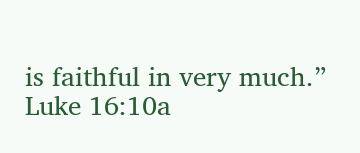is faithful in very much.”
Luke 16:10a